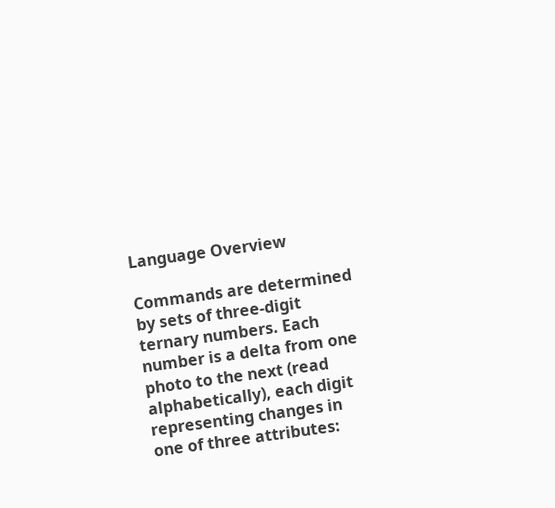Language Overview

Commands are determined by sets of three-digit ternary numbers. Each number is a delta from one photo to the next (read alphabetically), each digit representing changes in one of three attributes: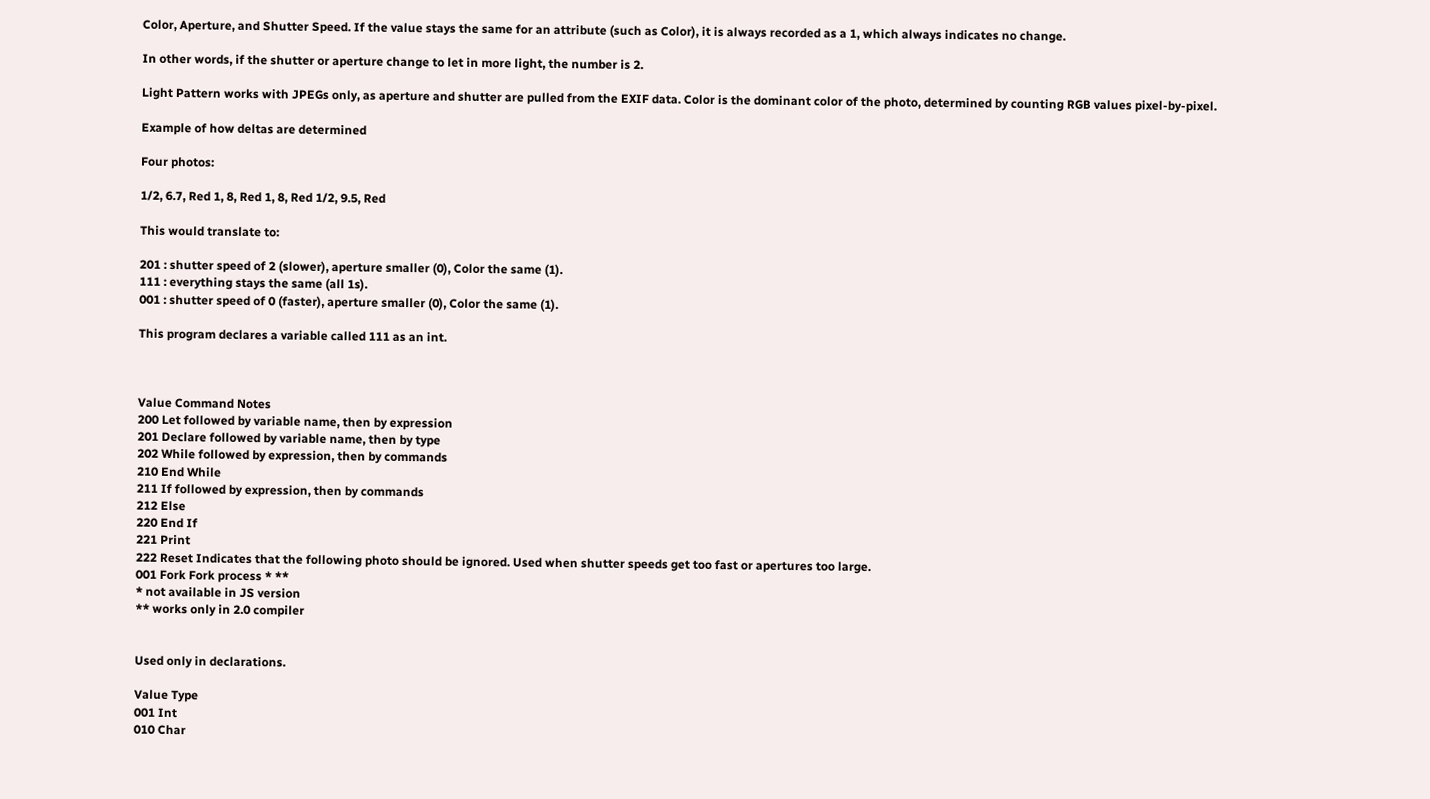Color, Aperture, and Shutter Speed. If the value stays the same for an attribute (such as Color), it is always recorded as a 1, which always indicates no change.

In other words, if the shutter or aperture change to let in more light, the number is 2.

Light Pattern works with JPEGs only, as aperture and shutter are pulled from the EXIF data. Color is the dominant color of the photo, determined by counting RGB values pixel-by-pixel.

Example of how deltas are determined

Four photos:

1/2, 6.7, Red 1, 8, Red 1, 8, Red 1/2, 9.5, Red

This would translate to:

201 : shutter speed of 2 (slower), aperture smaller (0), Color the same (1).
111 : everything stays the same (all 1s).
001 : shutter speed of 0 (faster), aperture smaller (0), Color the same (1).

This program declares a variable called 111 as an int.



Value Command Notes
200 Let followed by variable name, then by expression
201 Declare followed by variable name, then by type
202 While followed by expression, then by commands
210 End While
211 If followed by expression, then by commands
212 Else
220 End If
221 Print
222 Reset Indicates that the following photo should be ignored. Used when shutter speeds get too fast or apertures too large.
001 Fork Fork process * **
* not available in JS version
** works only in 2.0 compiler


Used only in declarations.

Value Type
001 Int
010 Char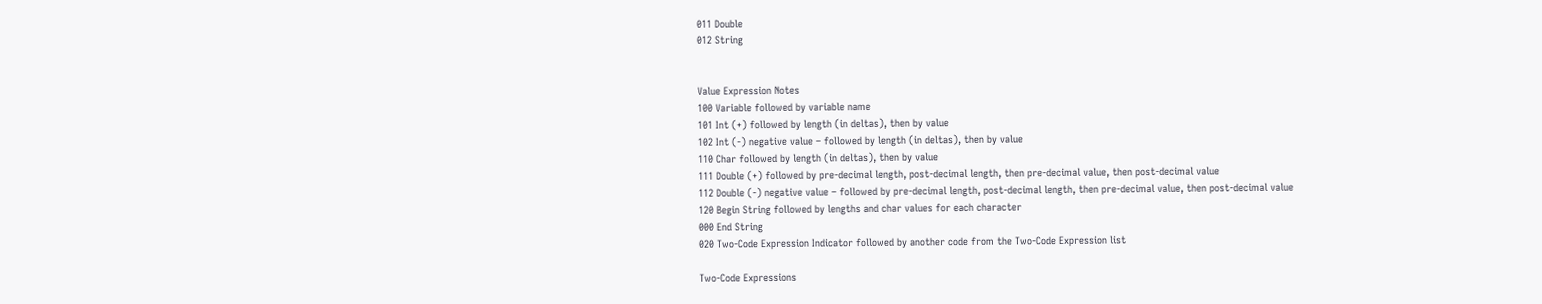011 Double
012 String


Value Expression Notes
100 Variable followed by variable name
101 Int (+) followed by length (in deltas), then by value
102 Int (-) negative value – followed by length (in deltas), then by value
110 Char followed by length (in deltas), then by value
111 Double (+) followed by pre-decimal length, post-decimal length, then pre-decimal value, then post-decimal value
112 Double (-) negative value – followed by pre-decimal length, post-decimal length, then pre-decimal value, then post-decimal value
120 Begin String followed by lengths and char values for each character
000 End String
020 Two-Code Expression Indicator followed by another code from the Two-Code Expression list

Two-Code Expressions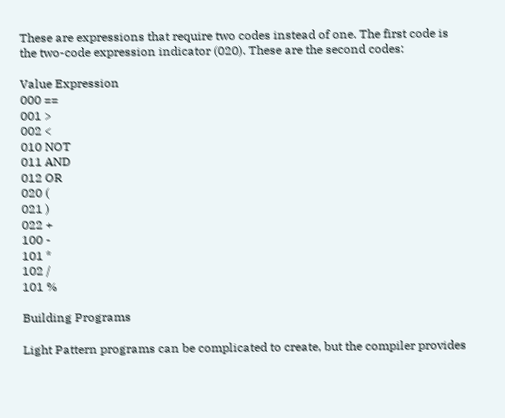These are expressions that require two codes instead of one. The first code is the two-code expression indicator (020). These are the second codes:

Value Expression
000 ==
001 >
002 <
010 NOT
011 AND
012 OR
020 (
021 )
022 +
100 -
101 *
102 /
101 %

Building Programs

Light Pattern programs can be complicated to create, but the compiler provides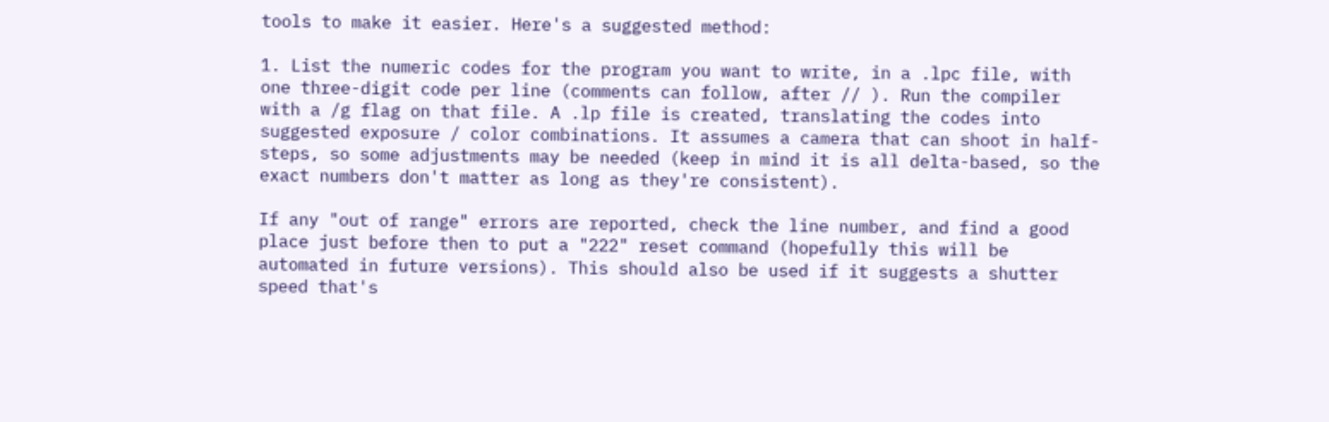tools to make it easier. Here's a suggested method:

1. List the numeric codes for the program you want to write, in a .lpc file, with one three-digit code per line (comments can follow, after // ). Run the compiler with a /g flag on that file. A .lp file is created, translating the codes into suggested exposure / color combinations. It assumes a camera that can shoot in half-steps, so some adjustments may be needed (keep in mind it is all delta-based, so the exact numbers don't matter as long as they're consistent).

If any "out of range" errors are reported, check the line number, and find a good place just before then to put a "222" reset command (hopefully this will be automated in future versions). This should also be used if it suggests a shutter speed that's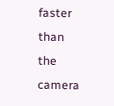faster than the camera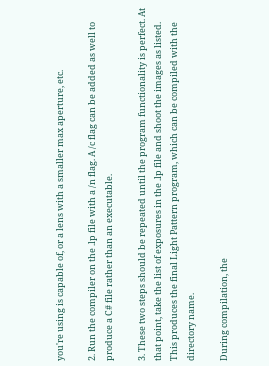you're using is capable of, or a lens with a smaller max aperture, etc.

2. Run the compiler on the .lp file with a /n flag. A /c flag can be added as well to produce a C# file rather than an executable.

3. These two steps should be repeated until the program functionality is perfect. At that point, take the list of exposures in the .lp file and shoot the images as listed. This produces the final Light Pattern program, which can be compiled with the directory name.

During compilation, the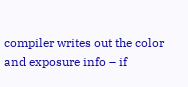compiler writes out the color and exposure info – if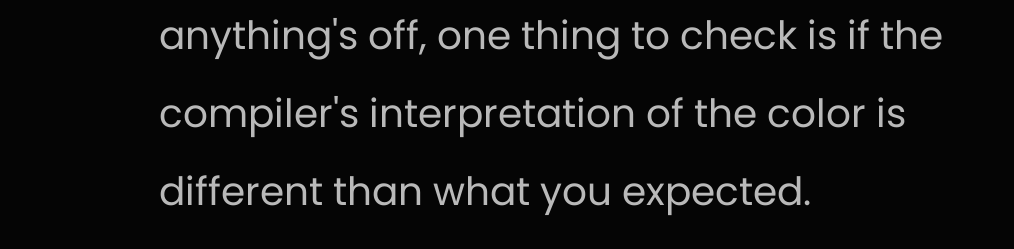anything's off, one thing to check is if the compiler's interpretation of the color is different than what you expected.